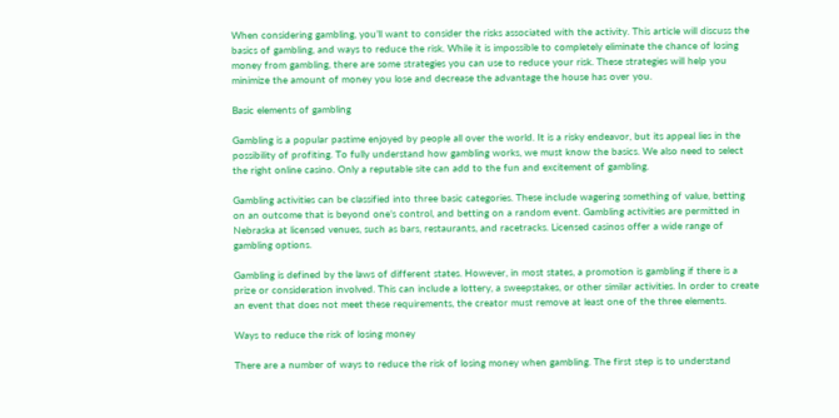When considering gambling, you’ll want to consider the risks associated with the activity. This article will discuss the basics of gambling, and ways to reduce the risk. While it is impossible to completely eliminate the chance of losing money from gambling, there are some strategies you can use to reduce your risk. These strategies will help you minimize the amount of money you lose and decrease the advantage the house has over you.

Basic elements of gambling

Gambling is a popular pastime enjoyed by people all over the world. It is a risky endeavor, but its appeal lies in the possibility of profiting. To fully understand how gambling works, we must know the basics. We also need to select the right online casino. Only a reputable site can add to the fun and excitement of gambling.

Gambling activities can be classified into three basic categories. These include wagering something of value, betting on an outcome that is beyond one’s control, and betting on a random event. Gambling activities are permitted in Nebraska at licensed venues, such as bars, restaurants, and racetracks. Licensed casinos offer a wide range of gambling options.

Gambling is defined by the laws of different states. However, in most states, a promotion is gambling if there is a prize or consideration involved. This can include a lottery, a sweepstakes, or other similar activities. In order to create an event that does not meet these requirements, the creator must remove at least one of the three elements.

Ways to reduce the risk of losing money

There are a number of ways to reduce the risk of losing money when gambling. The first step is to understand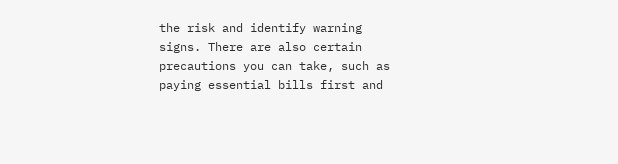the risk and identify warning signs. There are also certain precautions you can take, such as paying essential bills first and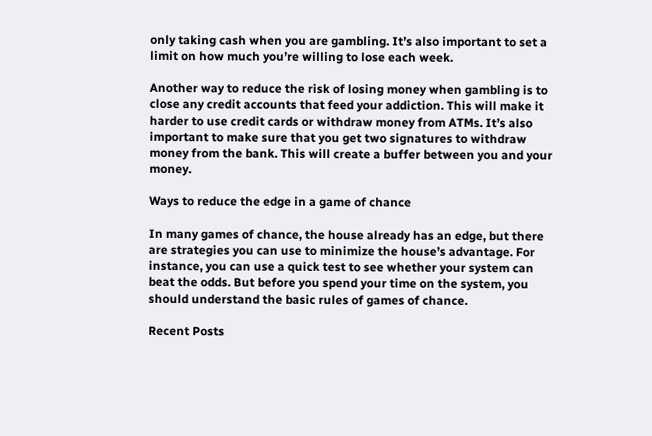only taking cash when you are gambling. It’s also important to set a limit on how much you’re willing to lose each week.

Another way to reduce the risk of losing money when gambling is to close any credit accounts that feed your addiction. This will make it harder to use credit cards or withdraw money from ATMs. It’s also important to make sure that you get two signatures to withdraw money from the bank. This will create a buffer between you and your money.

Ways to reduce the edge in a game of chance

In many games of chance, the house already has an edge, but there are strategies you can use to minimize the house’s advantage. For instance, you can use a quick test to see whether your system can beat the odds. But before you spend your time on the system, you should understand the basic rules of games of chance.

Recent Posts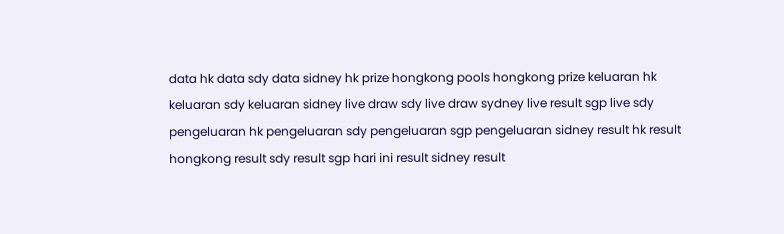data hk data sdy data sidney hk prize hongkong pools hongkong prize keluaran hk keluaran sdy keluaran sidney live draw sdy live draw sydney live result sgp live sdy pengeluaran hk pengeluaran sdy pengeluaran sgp pengeluaran sidney result hk result hongkong result sdy result sgp hari ini result sidney result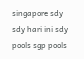singapore sdy sdy hari ini sdy pools sgp pools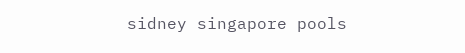sidney singapore pools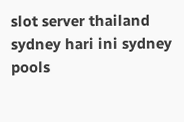slot server thailand sydney hari ini sydney pools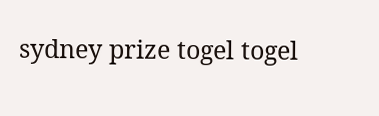sydney prize togel togel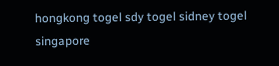hongkong togel sdy togel sidney togel singapore